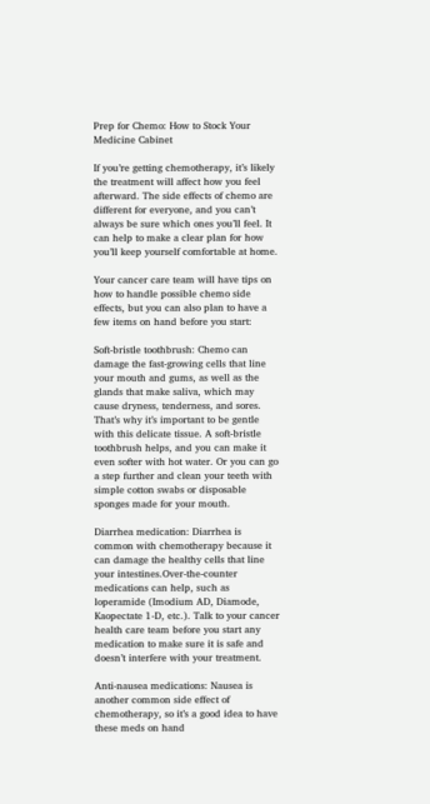Prep for Chemo: How to Stock Your Medicine Cabinet

If you’re getting chemotherapy, it’s likely the treatment will affect how you feel afterward. The side effects of chemo are different for everyone, and you can’t always be sure which ones you’ll feel. It can help to make a clear plan for how you’ll keep yourself comfortable at home.

Your cancer care team will have tips on how to handle possible chemo side effects, but you can also plan to have a few items on hand before you start:

Soft-bristle toothbrush: Chemo can damage the fast-growing cells that line your mouth and gums, as well as the glands that make saliva, which may cause dryness, tenderness, and sores. That’s why it’s important to be gentle with this delicate tissue. A soft-bristle toothbrush helps, and you can make it even softer with hot water. Or you can go a step further and clean your teeth with simple cotton swabs or disposable sponges made for your mouth.

Diarrhea medication: Diarrhea is common with chemotherapy because it can damage the healthy cells that line your intestines.Over-the-counter medications can help, such as loperamide (Imodium AD, Diamode, Kaopectate 1-D, etc.). Talk to your cancer health care team before you start any medication to make sure it is safe and doesn’t interfere with your treatment.

Anti-nausea medications: Nausea is another common side effect of chemotherapy, so it’s a good idea to have these meds on hand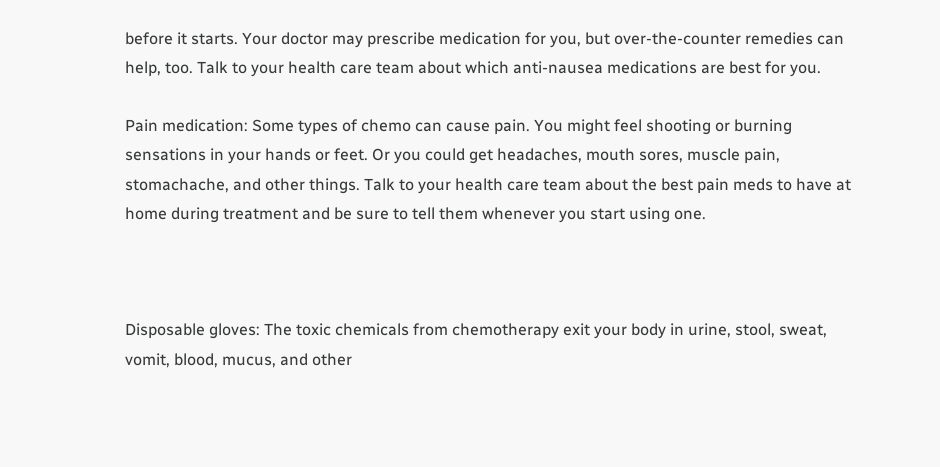before it starts. Your doctor may prescribe medication for you, but over-the-counter remedies can help, too. Talk to your health care team about which anti-nausea medications are best for you.

Pain medication: Some types of chemo can cause pain. You might feel shooting or burning sensations in your hands or feet. Or you could get headaches, mouth sores, muscle pain, stomachache, and other things. Talk to your health care team about the best pain meds to have at home during treatment and be sure to tell them whenever you start using one.



Disposable gloves: The toxic chemicals from chemotherapy exit your body in urine, stool, sweat, vomit, blood, mucus, and other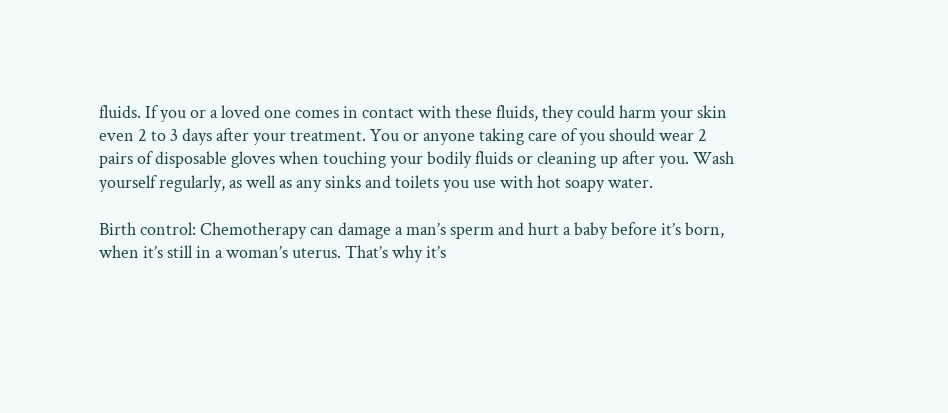fluids. If you or a loved one comes in contact with these fluids, they could harm your skin even 2 to 3 days after your treatment. You or anyone taking care of you should wear 2 pairs of disposable gloves when touching your bodily fluids or cleaning up after you. Wash yourself regularly, as well as any sinks and toilets you use with hot soapy water.

Birth control: Chemotherapy can damage a man’s sperm and hurt a baby before it’s born, when it’s still in a woman’s uterus. That’s why it’s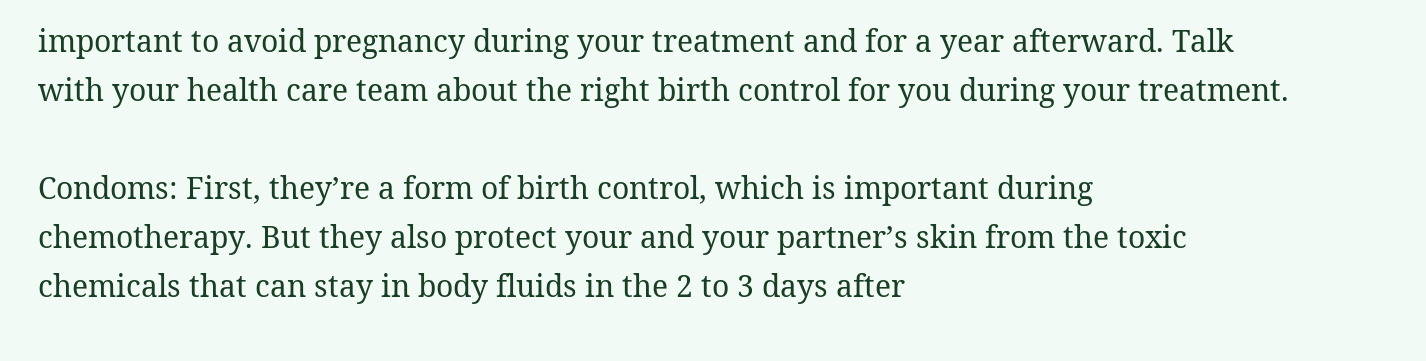important to avoid pregnancy during your treatment and for a year afterward. Talk with your health care team about the right birth control for you during your treatment.

Condoms: First, they’re a form of birth control, which is important during chemotherapy. But they also protect your and your partner’s skin from the toxic chemicals that can stay in body fluids in the 2 to 3 days after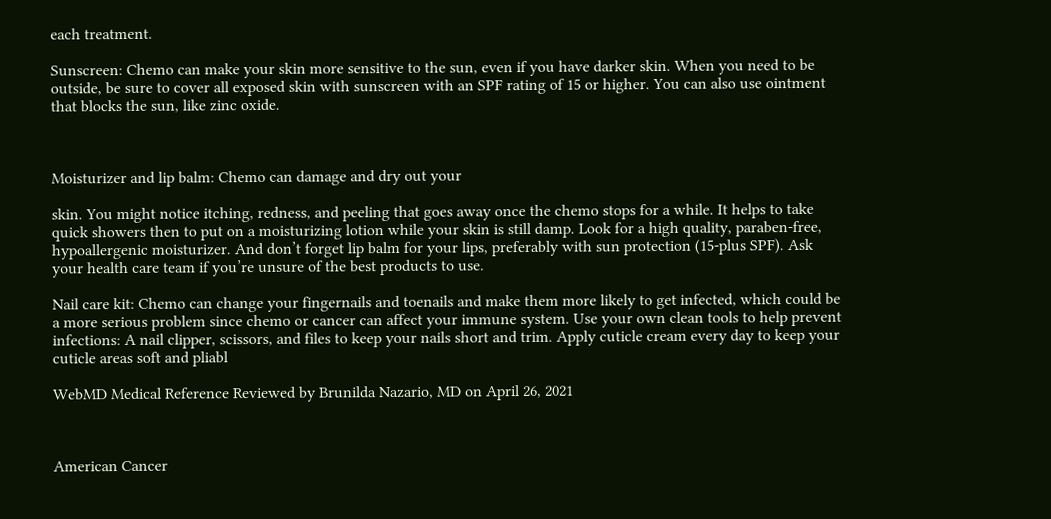each treatment.

Sunscreen: Chemo can make your skin more sensitive to the sun, even if you have darker skin. When you need to be outside, be sure to cover all exposed skin with sunscreen with an SPF rating of 15 or higher. You can also use ointment that blocks the sun, like zinc oxide.



Moisturizer and lip balm: Chemo can damage and dry out your

skin. You might notice itching, redness, and peeling that goes away once the chemo stops for a while. It helps to take quick showers then to put on a moisturizing lotion while your skin is still damp. Look for a high quality, paraben-free, hypoallergenic moisturizer. And don’t forget lip balm for your lips, preferably with sun protection (15-plus SPF). Ask your health care team if you’re unsure of the best products to use.

Nail care kit: Chemo can change your fingernails and toenails and make them more likely to get infected, which could be a more serious problem since chemo or cancer can affect your immune system. Use your own clean tools to help prevent infections: A nail clipper, scissors, and files to keep your nails short and trim. Apply cuticle cream every day to keep your cuticle areas soft and pliabl

WebMD Medical Reference Reviewed by Brunilda Nazario, MD on April 26, 2021



American Cancer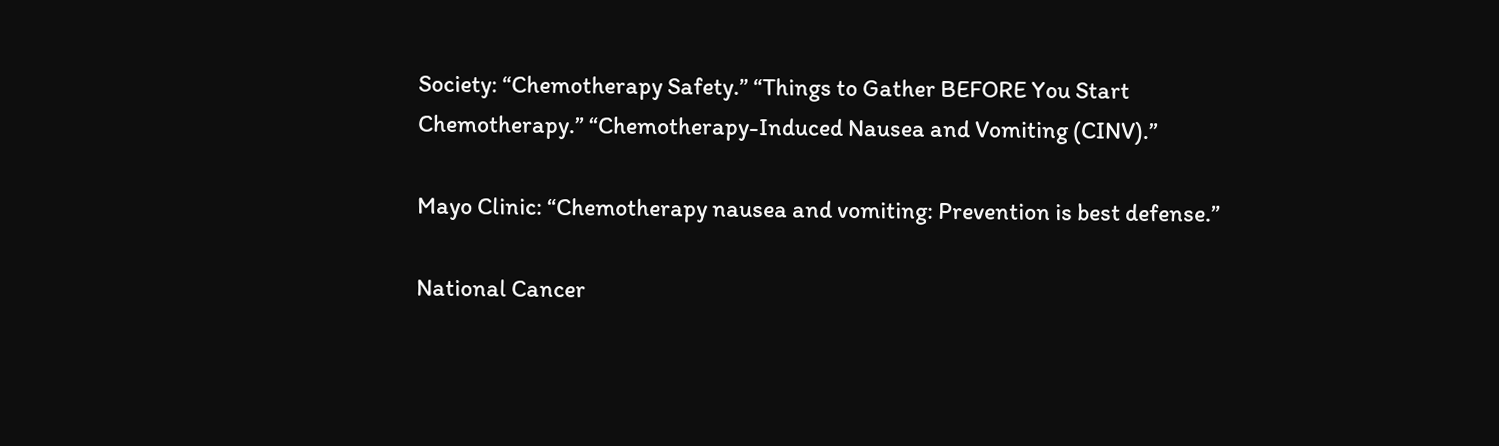Society: “Chemotherapy Safety.” “Things to Gather BEFORE You Start Chemotherapy.” “Chemotherapy-Induced Nausea and Vomiting (CINV).”

Mayo Clinic: “Chemotherapy nausea and vomiting: Prevention is best defense.”

National Cancer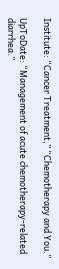Institute: “Cancer Treatment,” “Chemotherapy and You.”

UpToDate: “Management of acute chemotherapy-related diarrhea.”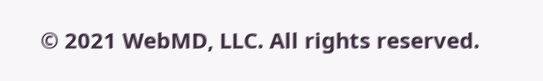© 2021 WebMD, LLC. All rights reserved.